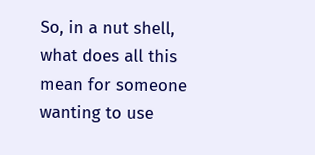So, in a nut shell, what does all this mean for someone wanting to use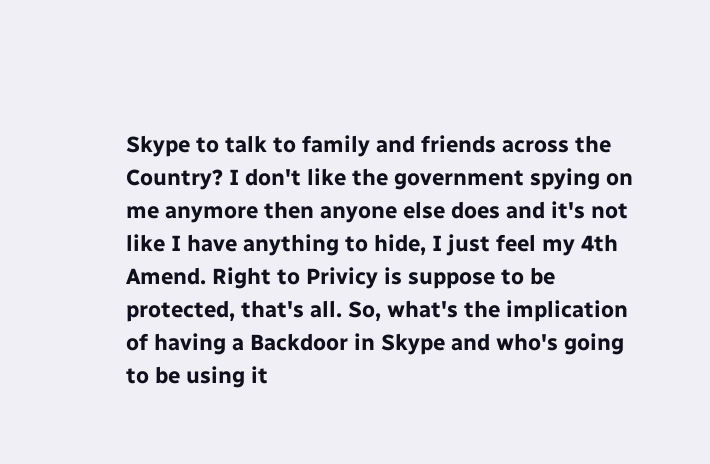Skype to talk to family and friends across the Country? I don't like the government spying on me anymore then anyone else does and it's not like I have anything to hide, I just feel my 4th Amend. Right to Privicy is suppose to be protected, that's all. So, what's the implication of having a Backdoor in Skype and who's going to be using it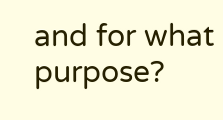and for what purpose?